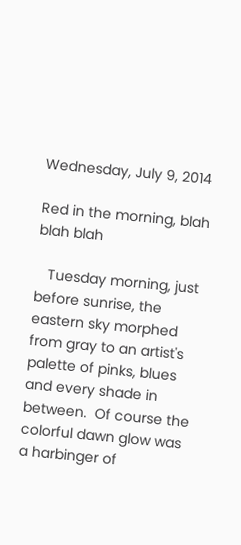Wednesday, July 9, 2014

Red in the morning, blah blah blah

   Tuesday morning, just before sunrise, the eastern sky morphed from gray to an artist's palette of pinks, blues and every shade in between.  Of course the colorful dawn glow was a harbinger of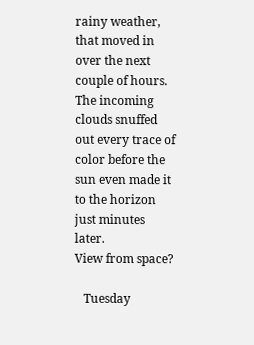rainy weather, that moved in over the next couple of hours.   The incoming clouds snuffed out every trace of color before the sun even made it to the horizon just minutes later.
View from space?

   Tuesday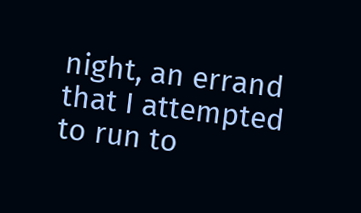night, an errand that I attempted to run to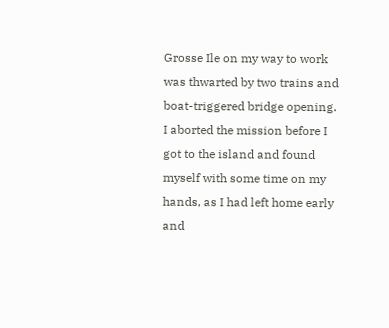Grosse Ile on my way to work was thwarted by two trains and boat-triggered bridge opening. I aborted the mission before I got to the island and found myself with some time on my hands, as I had left home early and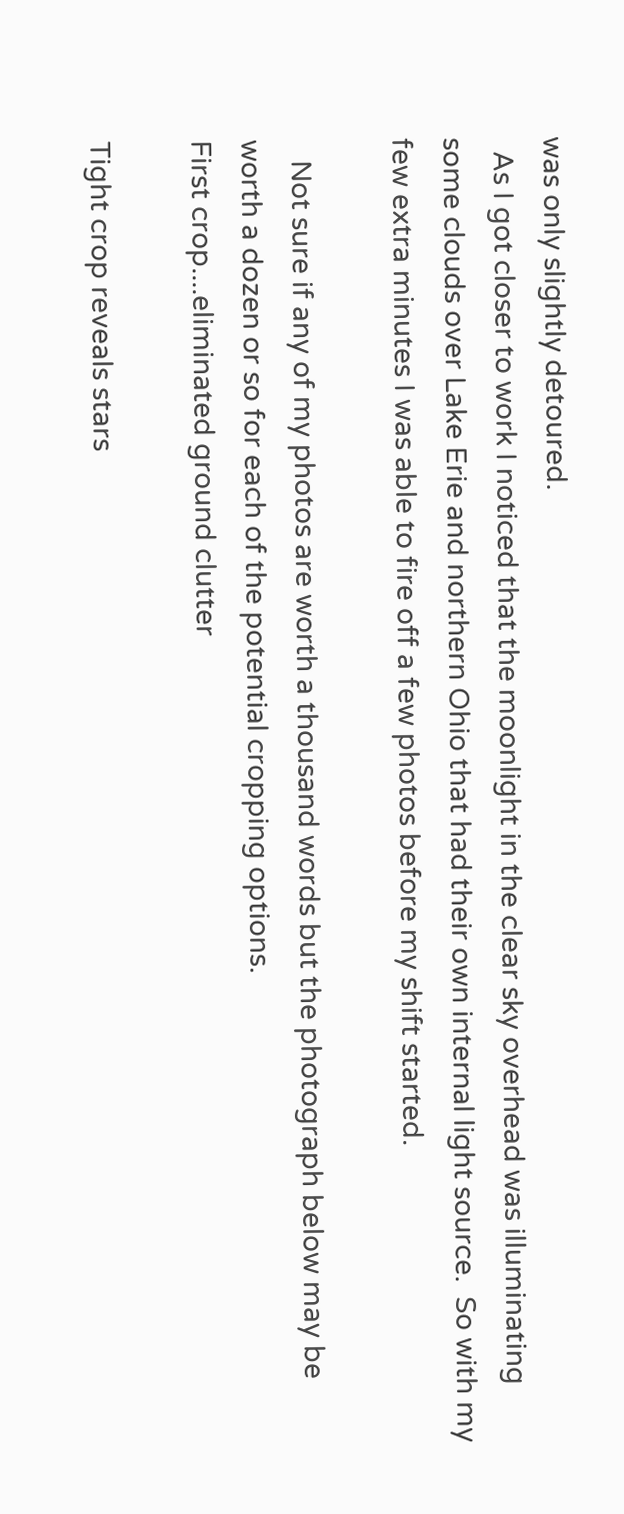was only slightly detoured.
  As I got closer to work I noticed that the moonlight in the clear sky overhead was illuminating some clouds over Lake Erie and northern Ohio that had their own internal light source.  So with my few extra minutes I was able to fire off a few photos before my shift started.

   Not sure if any of my photos are worth a thousand words but the photograph below may be worth a dozen or so for each of the potential cropping options.
First crop....eliminated ground clutter

Tight crop reveals stars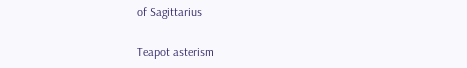of Sagittarius

Teapot asterism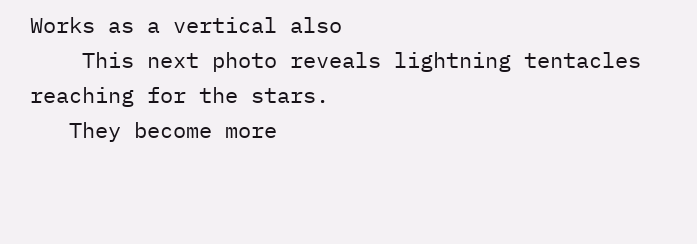Works as a vertical also
    This next photo reveals lightning tentacles reaching for the stars.
   They become more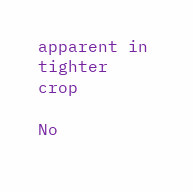apparent in tighter crop

No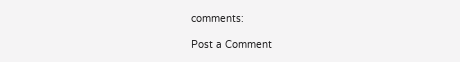comments:

Post a Comment